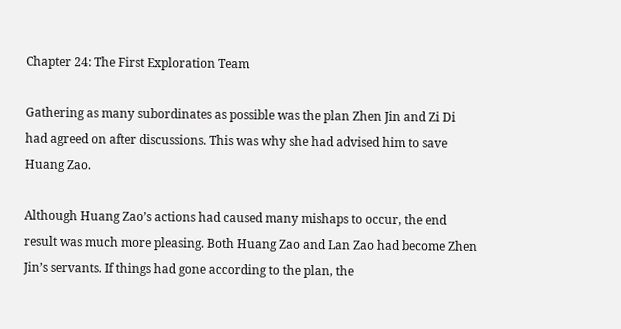Chapter 24: The First Exploration Team

Gathering as many subordinates as possible was the plan Zhen Jin and Zi Di had agreed on after discussions. This was why she had advised him to save Huang Zao.

Although Huang Zao’s actions had caused many mishaps to occur, the end result was much more pleasing. Both Huang Zao and Lan Zao had become Zhen Jin’s servants. If things had gone according to the plan, the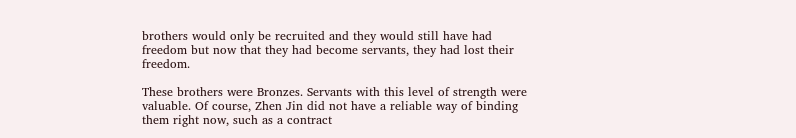brothers would only be recruited and they would still have had freedom but now that they had become servants, they had lost their freedom.

These brothers were Bronzes. Servants with this level of strength were valuable. Of course, Zhen Jin did not have a reliable way of binding them right now, such as a contract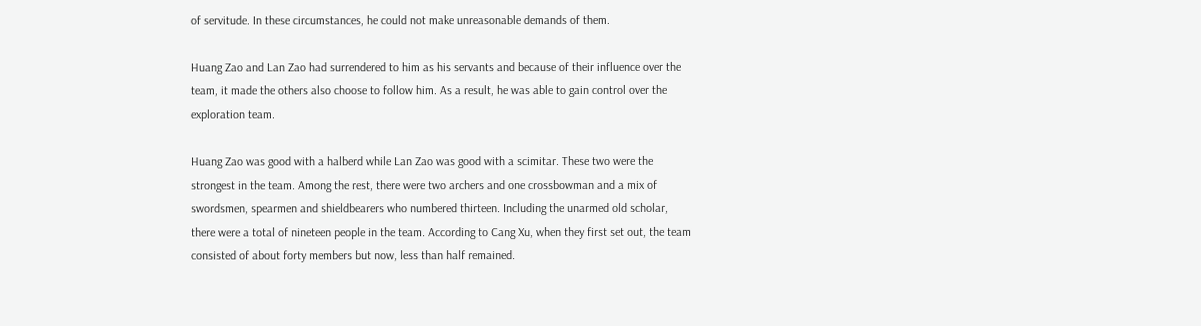of servitude. In these circumstances, he could not make unreasonable demands of them.

Huang Zao and Lan Zao had surrendered to him as his servants and because of their influence over the team, it made the others also choose to follow him. As a result, he was able to gain control over the exploration team.

Huang Zao was good with a halberd while Lan Zao was good with a scimitar. These two were the strongest in the team. Among the rest, there were two archers and one crossbowman and a mix of swordsmen, spearmen and shieldbearers who numbered thirteen. Including the unarmed old scholar, there were a total of nineteen people in the team. According to Cang Xu, when they first set out, the team consisted of about forty members but now, less than half remained.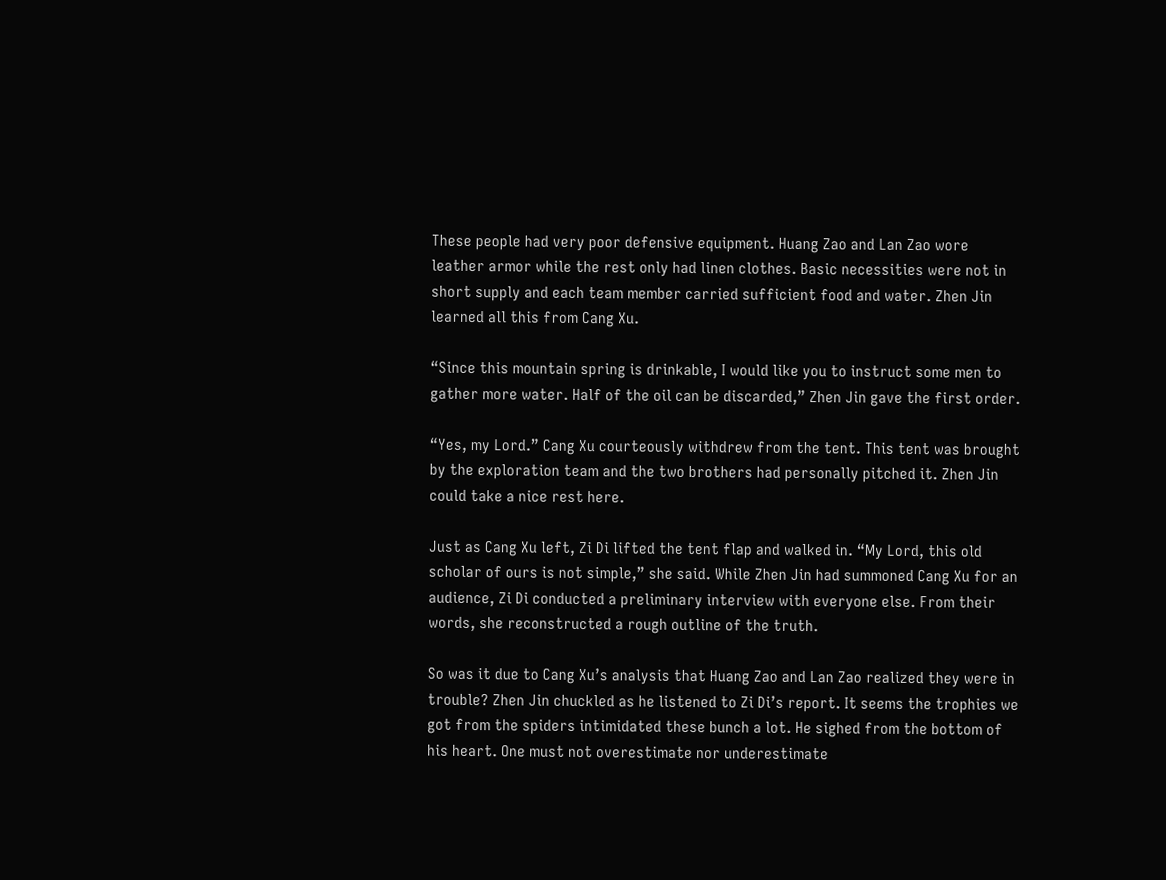These people had very poor defensive equipment. Huang Zao and Lan Zao wore leather armor while the rest only had linen clothes. Basic necessities were not in short supply and each team member carried sufficient food and water. Zhen Jin learned all this from Cang Xu.

“Since this mountain spring is drinkable, I would like you to instruct some men to gather more water. Half of the oil can be discarded,” Zhen Jin gave the first order.

“Yes, my Lord.” Cang Xu courteously withdrew from the tent. This tent was brought by the exploration team and the two brothers had personally pitched it. Zhen Jin could take a nice rest here.

Just as Cang Xu left, Zi Di lifted the tent flap and walked in. “My Lord, this old scholar of ours is not simple,” she said. While Zhen Jin had summoned Cang Xu for an audience, Zi Di conducted a preliminary interview with everyone else. From their words, she reconstructed a rough outline of the truth.

So was it due to Cang Xu’s analysis that Huang Zao and Lan Zao realized they were in trouble? Zhen Jin chuckled as he listened to Zi Di’s report. It seems the trophies we got from the spiders intimidated these bunch a lot. He sighed from the bottom of his heart. One must not overestimate nor underestimate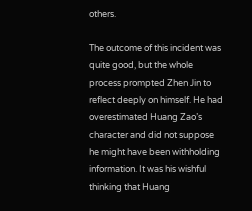others.

The outcome of this incident was quite good, but the whole process prompted Zhen Jin to reflect deeply on himself. He had overestimated Huang Zao’s character and did not suppose he might have been withholding information. It was his wishful thinking that Huang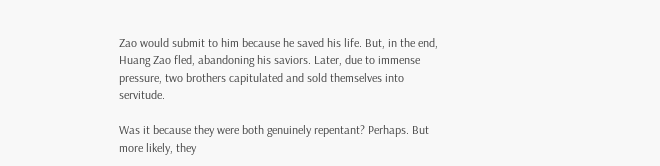Zao would submit to him because he saved his life. But, in the end, Huang Zao fled, abandoning his saviors. Later, due to immense pressure, two brothers capitulated and sold themselves into servitude.

Was it because they were both genuinely repentant? Perhaps. But more likely, they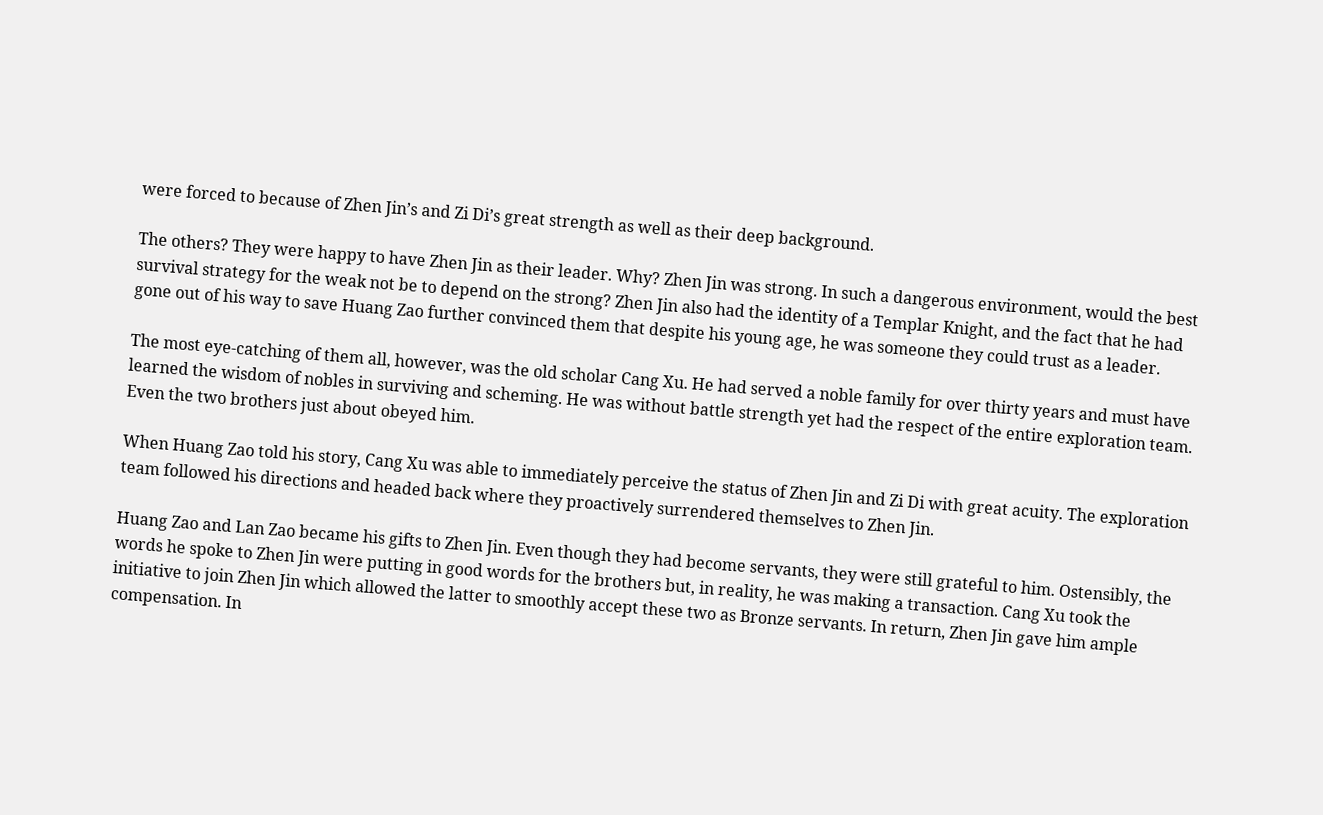were forced to because of Zhen Jin’s and Zi Di’s great strength as well as their deep background.

The others? They were happy to have Zhen Jin as their leader. Why? Zhen Jin was strong. In such a dangerous environment, would the best survival strategy for the weak not be to depend on the strong? Zhen Jin also had the identity of a Templar Knight, and the fact that he had gone out of his way to save Huang Zao further convinced them that despite his young age, he was someone they could trust as a leader.

The most eye-catching of them all, however, was the old scholar Cang Xu. He had served a noble family for over thirty years and must have learned the wisdom of nobles in surviving and scheming. He was without battle strength yet had the respect of the entire exploration team. Even the two brothers just about obeyed him.

When Huang Zao told his story, Cang Xu was able to immediately perceive the status of Zhen Jin and Zi Di with great acuity. The exploration team followed his directions and headed back where they proactively surrendered themselves to Zhen Jin.

Huang Zao and Lan Zao became his gifts to Zhen Jin. Even though they had become servants, they were still grateful to him. Ostensibly, the words he spoke to Zhen Jin were putting in good words for the brothers but, in reality, he was making a transaction. Cang Xu took the initiative to join Zhen Jin which allowed the latter to smoothly accept these two as Bronze servants. In return, Zhen Jin gave him ample compensation. In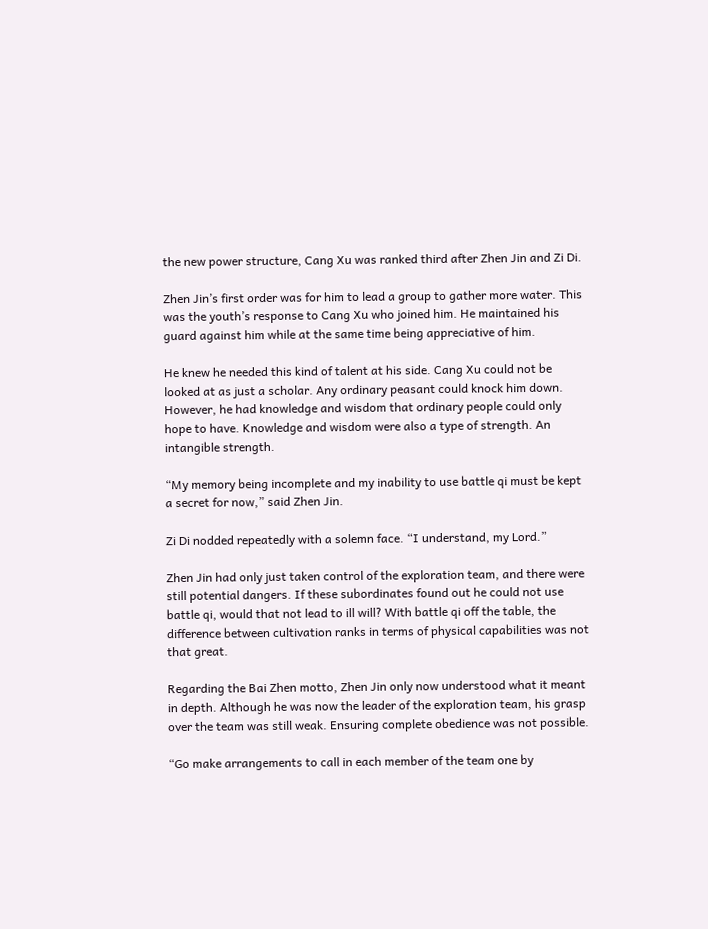the new power structure, Cang Xu was ranked third after Zhen Jin and Zi Di.

Zhen Jin’s first order was for him to lead a group to gather more water. This was the youth’s response to Cang Xu who joined him. He maintained his guard against him while at the same time being appreciative of him.

He knew he needed this kind of talent at his side. Cang Xu could not be looked at as just a scholar. Any ordinary peasant could knock him down. However, he had knowledge and wisdom that ordinary people could only hope to have. Knowledge and wisdom were also a type of strength. An intangible strength.

“My memory being incomplete and my inability to use battle qi must be kept a secret for now,” said Zhen Jin.

Zi Di nodded repeatedly with a solemn face. “I understand, my Lord.”

Zhen Jin had only just taken control of the exploration team, and there were still potential dangers. If these subordinates found out he could not use battle qi, would that not lead to ill will? With battle qi off the table, the difference between cultivation ranks in terms of physical capabilities was not that great.

Regarding the Bai Zhen motto, Zhen Jin only now understood what it meant in depth. Although he was now the leader of the exploration team, his grasp over the team was still weak. Ensuring complete obedience was not possible.

“Go make arrangements to call in each member of the team one by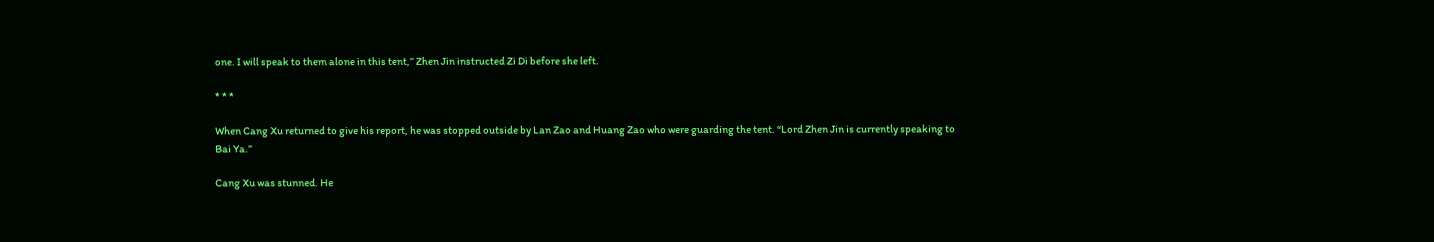one. I will speak to them alone in this tent,” Zhen Jin instructed Zi Di before she left.

* * *

When Cang Xu returned to give his report, he was stopped outside by Lan Zao and Huang Zao who were guarding the tent. “Lord Zhen Jin is currently speaking to Bai Ya.”

Cang Xu was stunned. He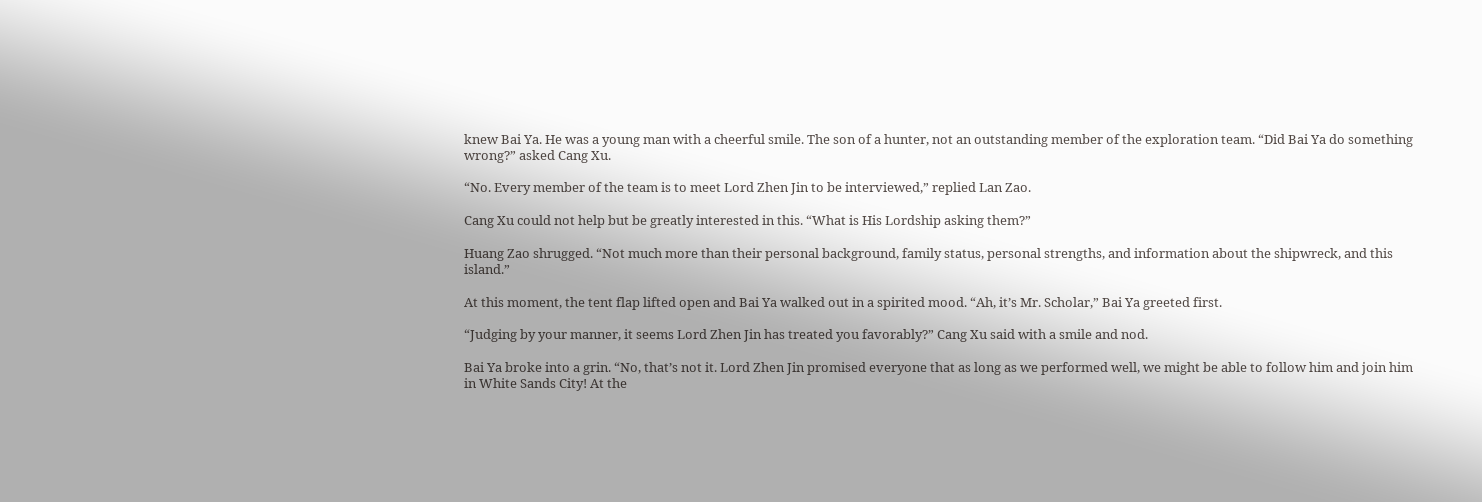knew Bai Ya. He was a young man with a cheerful smile. The son of a hunter, not an outstanding member of the exploration team. “Did Bai Ya do something wrong?” asked Cang Xu.

“No. Every member of the team is to meet Lord Zhen Jin to be interviewed,” replied Lan Zao.

Cang Xu could not help but be greatly interested in this. “What is His Lordship asking them?”

Huang Zao shrugged. “Not much more than their personal background, family status, personal strengths, and information about the shipwreck, and this island.”

At this moment, the tent flap lifted open and Bai Ya walked out in a spirited mood. “Ah, it’s Mr. Scholar,” Bai Ya greeted first.

“Judging by your manner, it seems Lord Zhen Jin has treated you favorably?” Cang Xu said with a smile and nod.

Bai Ya broke into a grin. “No, that’s not it. Lord Zhen Jin promised everyone that as long as we performed well, we might be able to follow him and join him in White Sands City! At the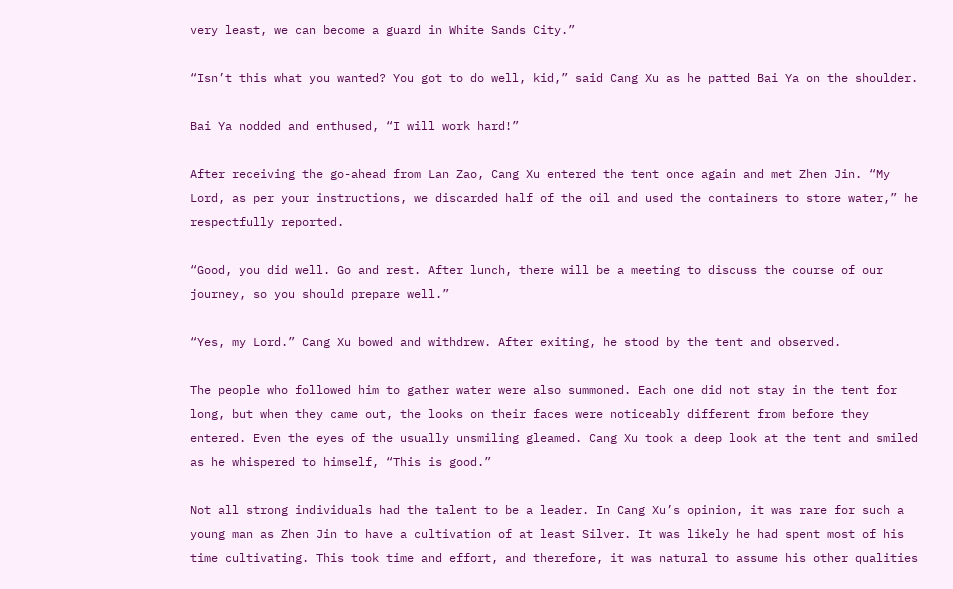very least, we can become a guard in White Sands City.”

“Isn’t this what you wanted? You got to do well, kid,” said Cang Xu as he patted Bai Ya on the shoulder.

Bai Ya nodded and enthused, “I will work hard!”

After receiving the go-ahead from Lan Zao, Cang Xu entered the tent once again and met Zhen Jin. “My Lord, as per your instructions, we discarded half of the oil and used the containers to store water,” he respectfully reported.

“Good, you did well. Go and rest. After lunch, there will be a meeting to discuss the course of our journey, so you should prepare well.”

“Yes, my Lord.” Cang Xu bowed and withdrew. After exiting, he stood by the tent and observed.

The people who followed him to gather water were also summoned. Each one did not stay in the tent for long, but when they came out, the looks on their faces were noticeably different from before they entered. Even the eyes of the usually unsmiling gleamed. Cang Xu took a deep look at the tent and smiled as he whispered to himself, “This is good.”

Not all strong individuals had the talent to be a leader. In Cang Xu’s opinion, it was rare for such a young man as Zhen Jin to have a cultivation of at least Silver. It was likely he had spent most of his time cultivating. This took time and effort, and therefore, it was natural to assume his other qualities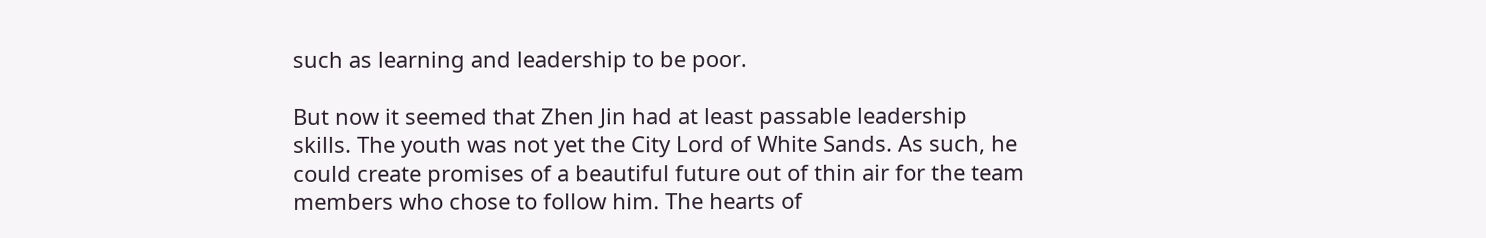such as learning and leadership to be poor.

But now it seemed that Zhen Jin had at least passable leadership skills. The youth was not yet the City Lord of White Sands. As such, he could create promises of a beautiful future out of thin air for the team members who chose to follow him. The hearts of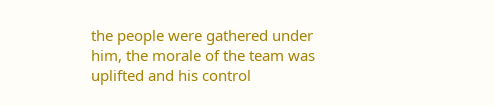the people were gathered under him, the morale of the team was uplifted and his control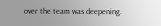over the team was deepening.